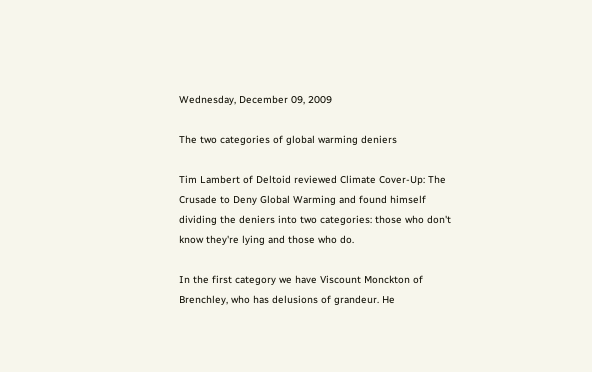Wednesday, December 09, 2009

The two categories of global warming deniers

Tim Lambert of Deltoid reviewed Climate Cover-Up: The Crusade to Deny Global Warming and found himself dividing the deniers into two categories: those who don't know they're lying and those who do.

In the first category we have Viscount Monckton of Brenchley, who has delusions of grandeur. He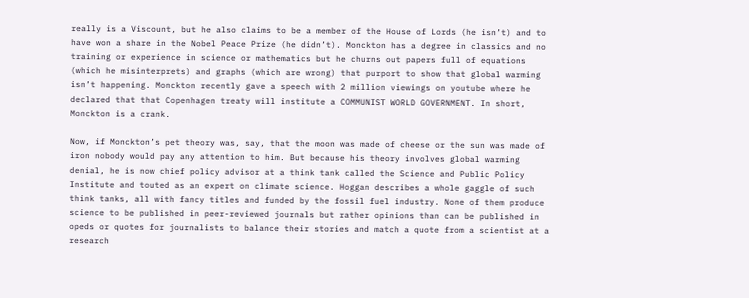really is a Viscount, but he also claims to be a member of the House of Lords (he isn’t) and to have won a share in the Nobel Peace Prize (he didn’t). Monckton has a degree in classics and no training or experience in science or mathematics but he churns out papers full of equations (which he misinterprets) and graphs (which are wrong) that purport to show that global warming isn’t happening. Monckton recently gave a speech with 2 million viewings on youtube where he declared that that Copenhagen treaty will institute a COMMUNIST WORLD GOVERNMENT. In short, Monckton is a crank.

Now, if Monckton’s pet theory was, say, that the moon was made of cheese or the sun was made of iron nobody would pay any attention to him. But because his theory involves global warming denial, he is now chief policy advisor at a think tank called the Science and Public Policy Institute and touted as an expert on climate science. Hoggan describes a whole gaggle of such think tanks, all with fancy titles and funded by the fossil fuel industry. None of them produce science to be published in peer-reviewed journals but rather opinions than can be published in opeds or quotes for journalists to balance their stories and match a quote from a scientist at a research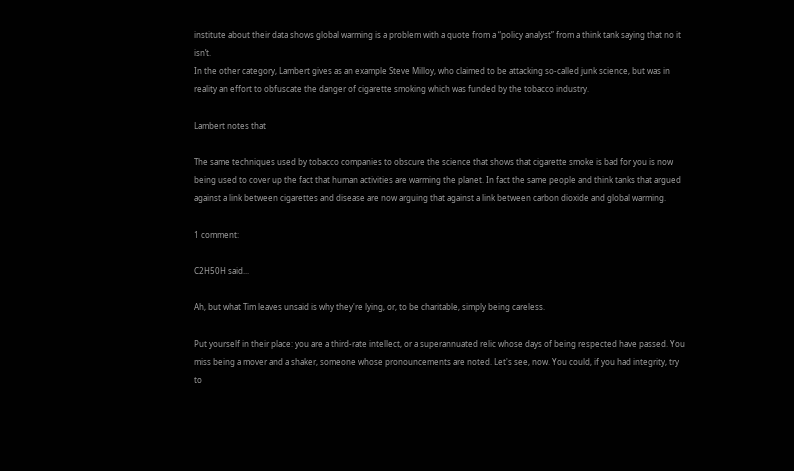institute about their data shows global warming is a problem with a quote from a “policy analyst” from a think tank saying that no it isn’t.
In the other category, Lambert gives as an example Steve Milloy, who claimed to be attacking so-called junk science, but was in reality an effort to obfuscate the danger of cigarette smoking which was funded by the tobacco industry.

Lambert notes that

The same techniques used by tobacco companies to obscure the science that shows that cigarette smoke is bad for you is now being used to cover up the fact that human activities are warming the planet. In fact the same people and think tanks that argued against a link between cigarettes and disease are now arguing that against a link between carbon dioxide and global warming.

1 comment:

C2H50H said...

Ah, but what Tim leaves unsaid is why they're lying, or, to be charitable, simply being careless.

Put yourself in their place: you are a third-rate intellect, or a superannuated relic whose days of being respected have passed. You miss being a mover and a shaker, someone whose pronouncements are noted. Let's see, now. You could, if you had integrity, try to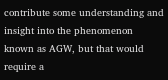contribute some understanding and insight into the phenomenon known as AGW, but that would require a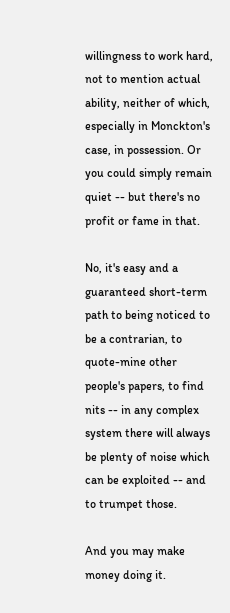willingness to work hard, not to mention actual ability, neither of which, especially in Monckton's case, in possession. Or you could simply remain quiet -- but there's no profit or fame in that.

No, it's easy and a guaranteed short-term path to being noticed to be a contrarian, to quote-mine other people's papers, to find nits -- in any complex system there will always be plenty of noise which can be exploited -- and to trumpet those.

And you may make money doing it.